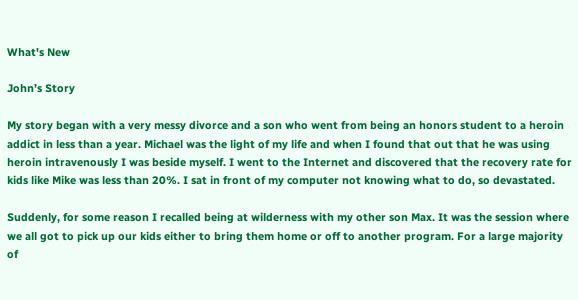What's New

John’s Story

My story began with a very messy divorce and a son who went from being an honors student to a heroin addict in less than a year. Michael was the light of my life and when I found that out that he was using heroin intravenously I was beside myself. I went to the Internet and discovered that the recovery rate for kids like Mike was less than 20%. I sat in front of my computer not knowing what to do, so devastated.

Suddenly, for some reason I recalled being at wilderness with my other son Max. It was the session where we all got to pick up our kids either to bring them home or off to another program. For a large majority of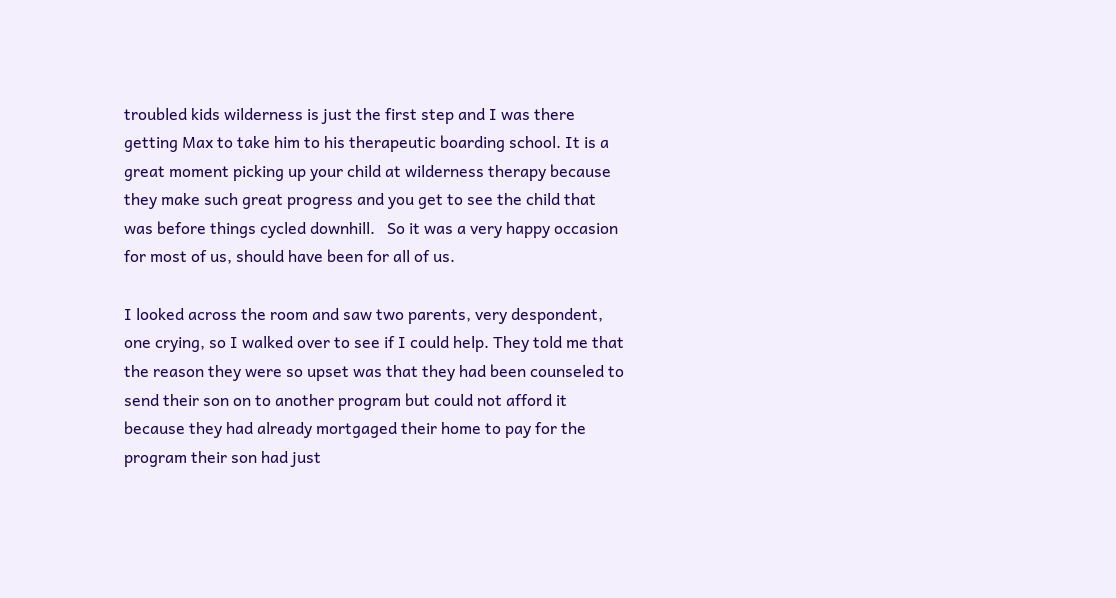troubled kids wilderness is just the first step and I was there getting Max to take him to his therapeutic boarding school. It is a great moment picking up your child at wilderness therapy because they make such great progress and you get to see the child that was before things cycled downhill.   So it was a very happy occasion for most of us, should have been for all of us.

I looked across the room and saw two parents, very despondent, one crying, so I walked over to see if I could help. They told me that the reason they were so upset was that they had been counseled to send their son on to another program but could not afford it because they had already mortgaged their home to pay for the program their son had just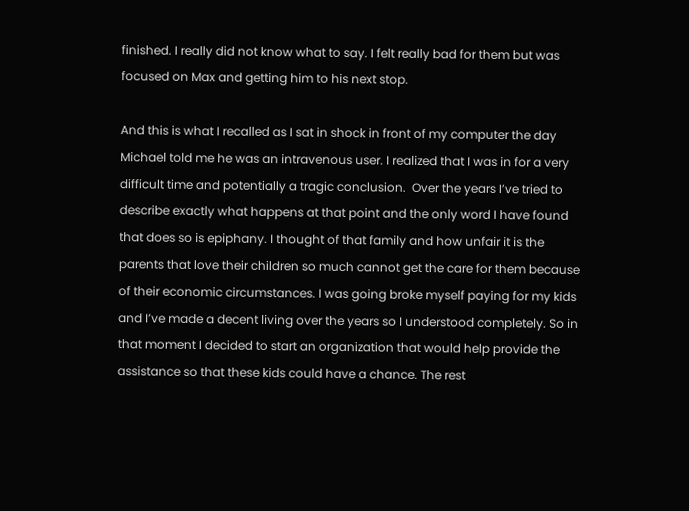finished. I really did not know what to say. I felt really bad for them but was focused on Max and getting him to his next stop.

And this is what I recalled as I sat in shock in front of my computer the day Michael told me he was an intravenous user. I realized that I was in for a very difficult time and potentially a tragic conclusion.  Over the years I’ve tried to describe exactly what happens at that point and the only word I have found that does so is epiphany. I thought of that family and how unfair it is the parents that love their children so much cannot get the care for them because of their economic circumstances. I was going broke myself paying for my kids and I’ve made a decent living over the years so I understood completely. So in that moment I decided to start an organization that would help provide the assistance so that these kids could have a chance. The rest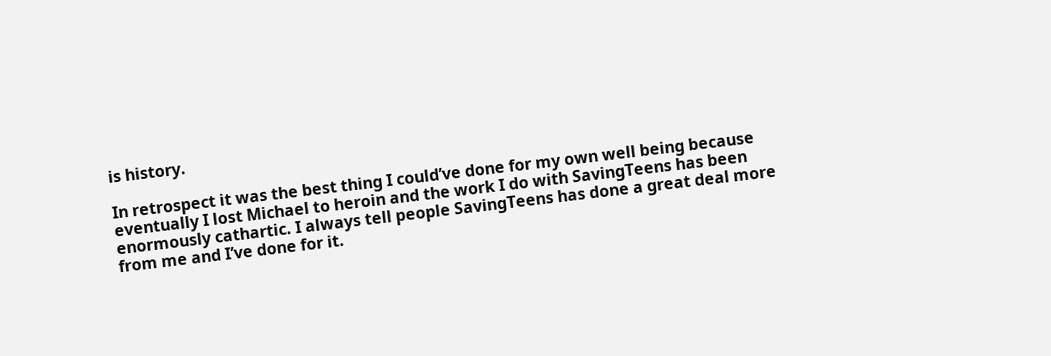is history.

In retrospect it was the best thing I could’ve done for my own well being because eventually I lost Michael to heroin and the work I do with SavingTeens has been enormously cathartic. I always tell people SavingTeens has done a great deal more from me and I’ve done for it.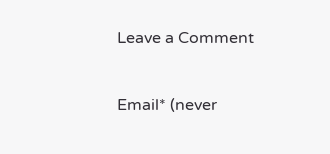Leave a Comment


Email* (never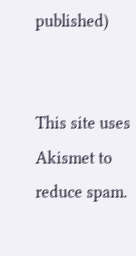published)


This site uses Akismet to reduce spam.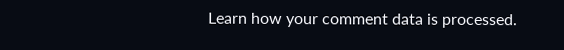Learn how your comment data is processed.